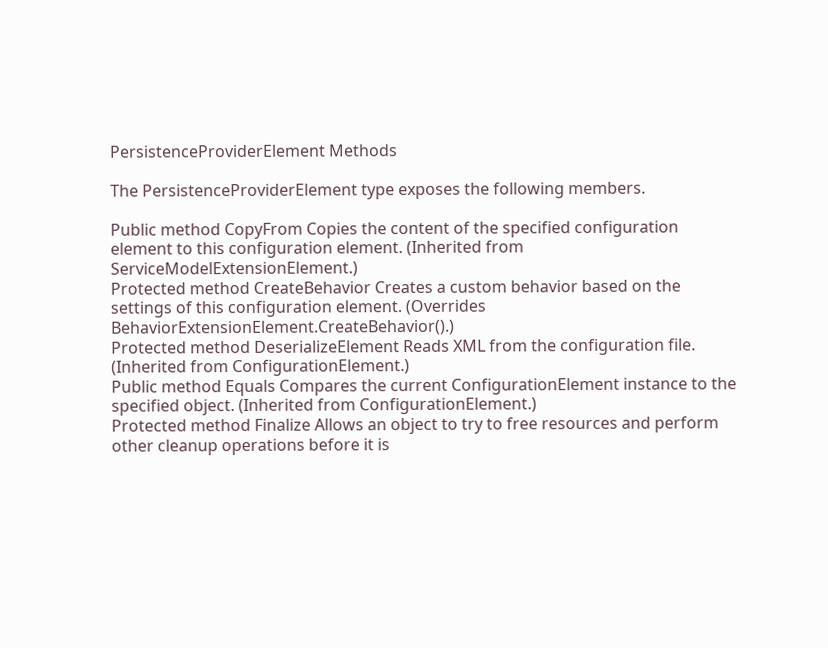PersistenceProviderElement Methods

The PersistenceProviderElement type exposes the following members.

Public method CopyFrom Copies the content of the specified configuration element to this configuration element. (Inherited from ServiceModelExtensionElement.)
Protected method CreateBehavior Creates a custom behavior based on the settings of this configuration element. (Overrides BehaviorExtensionElement.CreateBehavior().)
Protected method DeserializeElement Reads XML from the configuration file. (Inherited from ConfigurationElement.)
Public method Equals Compares the current ConfigurationElement instance to the specified object. (Inherited from ConfigurationElement.)
Protected method Finalize Allows an object to try to free resources and perform other cleanup operations before it is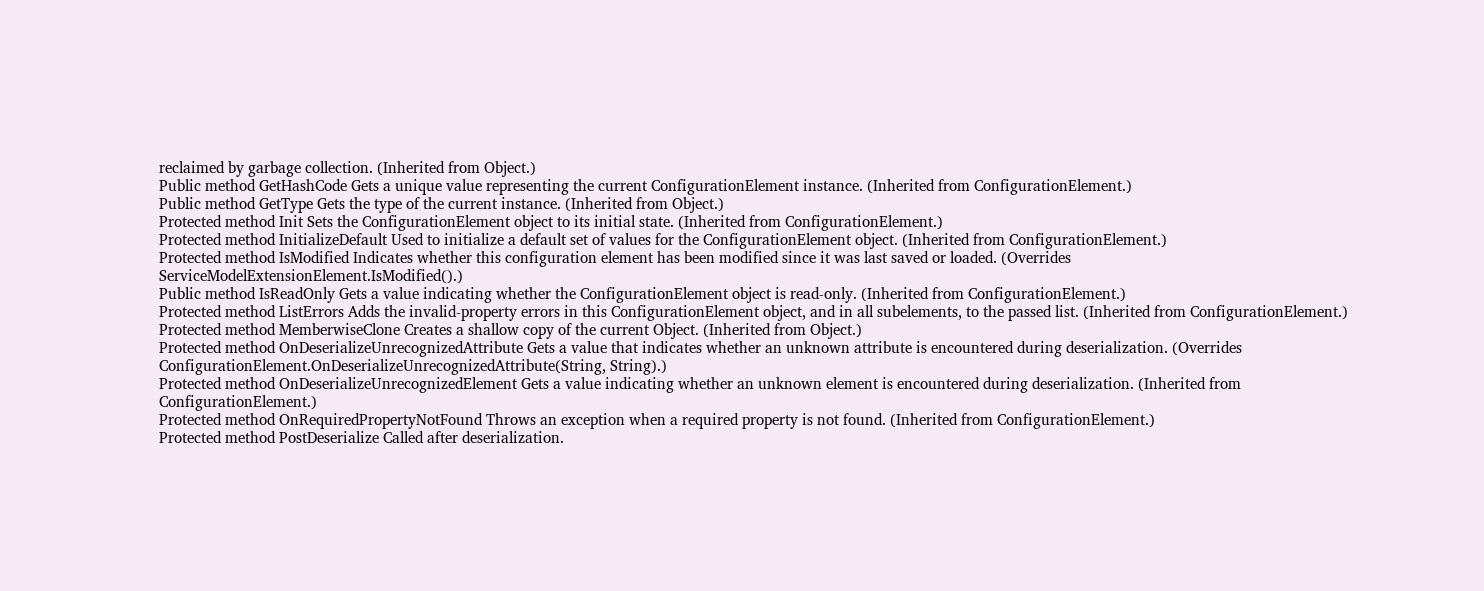reclaimed by garbage collection. (Inherited from Object.)
Public method GetHashCode Gets a unique value representing the current ConfigurationElement instance. (Inherited from ConfigurationElement.)
Public method GetType Gets the type of the current instance. (Inherited from Object.)
Protected method Init Sets the ConfigurationElement object to its initial state. (Inherited from ConfigurationElement.)
Protected method InitializeDefault Used to initialize a default set of values for the ConfigurationElement object. (Inherited from ConfigurationElement.)
Protected method IsModified Indicates whether this configuration element has been modified since it was last saved or loaded. (Overrides ServiceModelExtensionElement.IsModified().)
Public method IsReadOnly Gets a value indicating whether the ConfigurationElement object is read-only. (Inherited from ConfigurationElement.)
Protected method ListErrors Adds the invalid-property errors in this ConfigurationElement object, and in all subelements, to the passed list. (Inherited from ConfigurationElement.)
Protected method MemberwiseClone Creates a shallow copy of the current Object. (Inherited from Object.)
Protected method OnDeserializeUnrecognizedAttribute Gets a value that indicates whether an unknown attribute is encountered during deserialization. (Overrides ConfigurationElement.OnDeserializeUnrecognizedAttribute(String, String).)
Protected method OnDeserializeUnrecognizedElement Gets a value indicating whether an unknown element is encountered during deserialization. (Inherited from ConfigurationElement.)
Protected method OnRequiredPropertyNotFound Throws an exception when a required property is not found. (Inherited from ConfigurationElement.)
Protected method PostDeserialize Called after deserialization.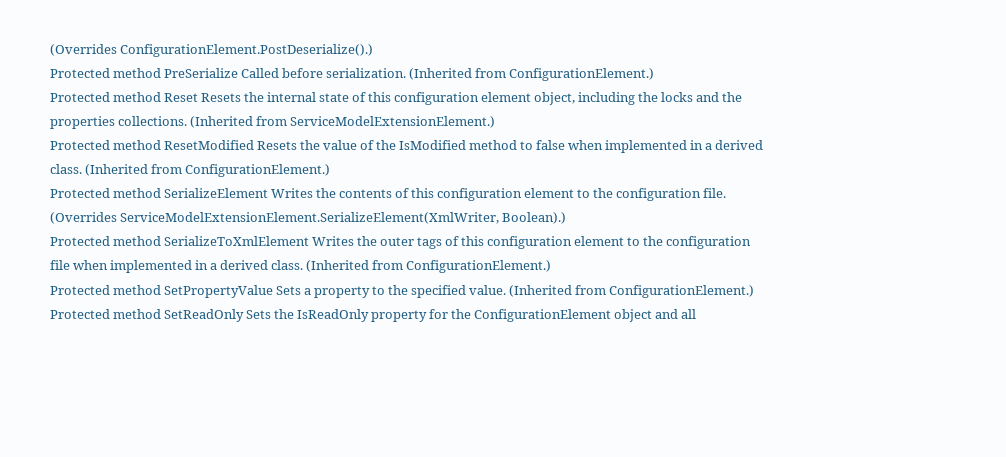(Overrides ConfigurationElement.PostDeserialize().)
Protected method PreSerialize Called before serialization. (Inherited from ConfigurationElement.)
Protected method Reset Resets the internal state of this configuration element object, including the locks and the properties collections. (Inherited from ServiceModelExtensionElement.)
Protected method ResetModified Resets the value of the IsModified method to false when implemented in a derived class. (Inherited from ConfigurationElement.)
Protected method SerializeElement Writes the contents of this configuration element to the configuration file. (Overrides ServiceModelExtensionElement.SerializeElement(XmlWriter, Boolean).)
Protected method SerializeToXmlElement Writes the outer tags of this configuration element to the configuration file when implemented in a derived class. (Inherited from ConfigurationElement.)
Protected method SetPropertyValue Sets a property to the specified value. (Inherited from ConfigurationElement.)
Protected method SetReadOnly Sets the IsReadOnly property for the ConfigurationElement object and all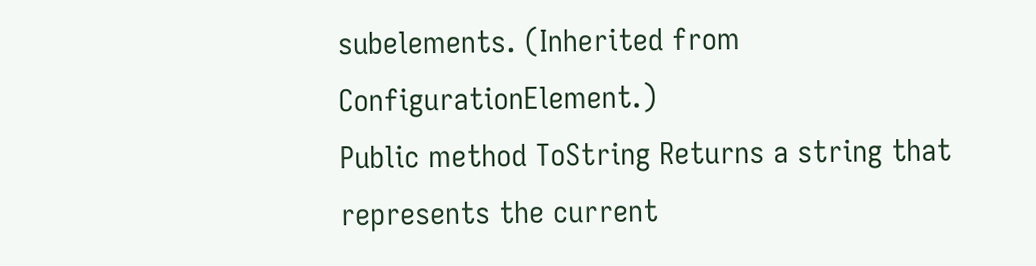subelements. (Inherited from ConfigurationElement.)
Public method ToString Returns a string that represents the current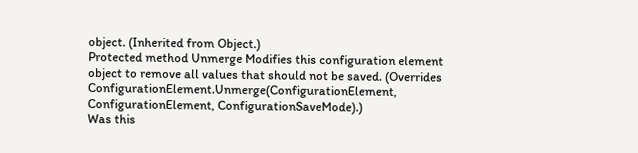object. (Inherited from Object.)
Protected method Unmerge Modifies this configuration element object to remove all values that should not be saved. (Overrides ConfigurationElement.Unmerge(ConfigurationElement, ConfigurationElement, ConfigurationSaveMode).)
Was this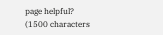page helpful?
(1500 characters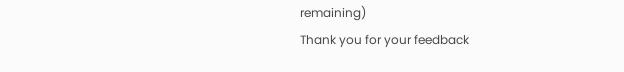remaining)
Thank you for your feedback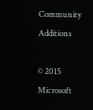Community Additions

© 2015 Microsoft